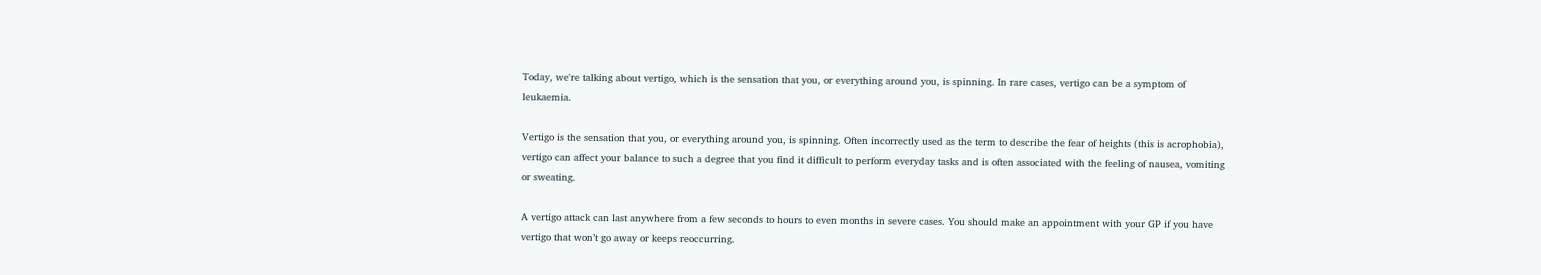Today, we're talking about vertigo, which is the sensation that you, or everything around you, is spinning. In rare cases, vertigo can be a symptom of leukaemia.

Vertigo is the sensation that you, or everything around you, is spinning. Often incorrectly used as the term to describe the fear of heights (this is acrophobia), vertigo can affect your balance to such a degree that you find it difficult to perform everyday tasks and is often associated with the feeling of nausea, vomiting or sweating.

A vertigo attack can last anywhere from a few seconds to hours to even months in severe cases. You should make an appointment with your GP if you have vertigo that won’t go away or keeps reoccurring.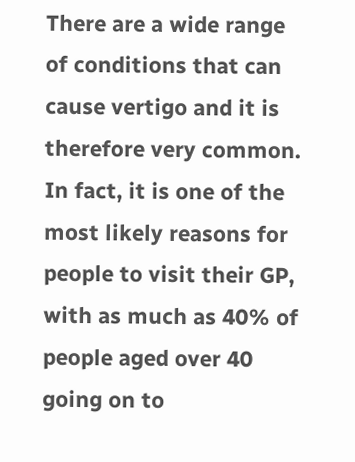There are a wide range of conditions that can cause vertigo and it is therefore very common. In fact, it is one of the most likely reasons for people to visit their GP, with as much as 40% of people aged over 40 going on to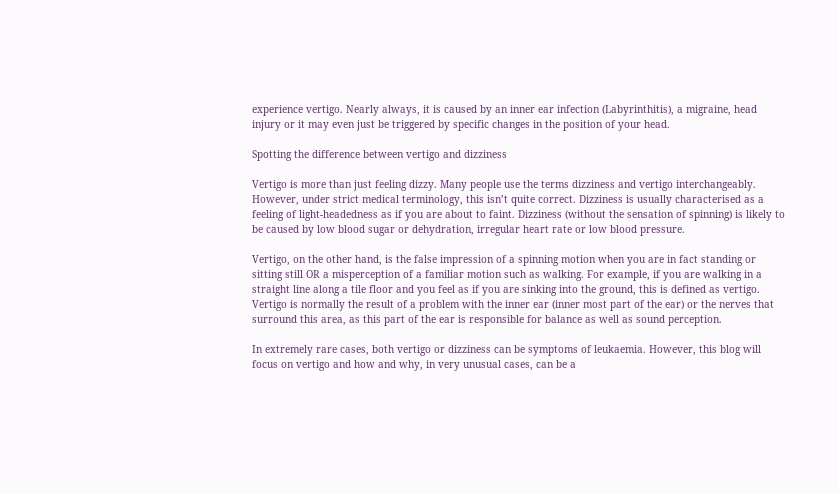experience vertigo. Nearly always, it is caused by an inner ear infection (Labyrinthitis), a migraine, head injury or it may even just be triggered by specific changes in the position of your head.

Spotting the difference between vertigo and dizziness

Vertigo is more than just feeling dizzy. Many people use the terms dizziness and vertigo interchangeably. However, under strict medical terminology, this isn’t quite correct. Dizziness is usually characterised as a feeling of light-headedness as if you are about to faint. Dizziness (without the sensation of spinning) is likely to be caused by low blood sugar or dehydration, irregular heart rate or low blood pressure.

Vertigo, on the other hand, is the false impression of a spinning motion when you are in fact standing or sitting still OR a misperception of a familiar motion such as walking. For example, if you are walking in a straight line along a tile floor and you feel as if you are sinking into the ground, this is defined as vertigo.  Vertigo is normally the result of a problem with the inner ear (inner most part of the ear) or the nerves that surround this area, as this part of the ear is responsible for balance as well as sound perception.

In extremely rare cases, both vertigo or dizziness can be symptoms of leukaemia. However, this blog will focus on vertigo and how and why, in very unusual cases, can be a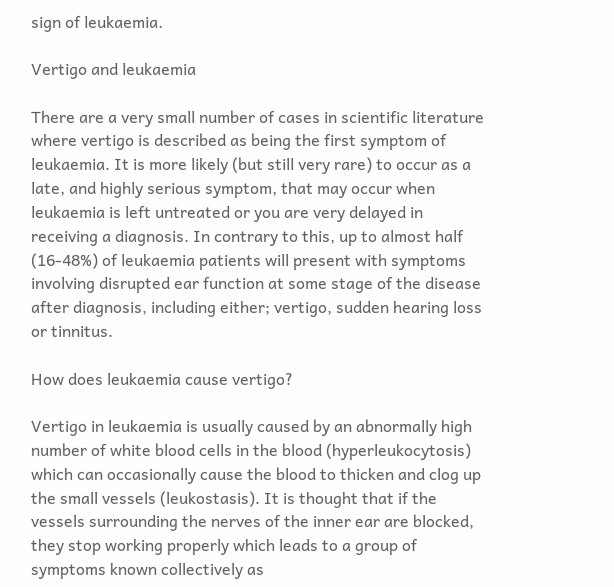sign of leukaemia.

Vertigo and leukaemia

There are a very small number of cases in scientific literature where vertigo is described as being the first symptom of leukaemia. It is more likely (but still very rare) to occur as a late, and highly serious symptom, that may occur when leukaemia is left untreated or you are very delayed in receiving a diagnosis. In contrary to this, up to almost half (16-48%) of leukaemia patients will present with symptoms involving disrupted ear function at some stage of the disease after diagnosis, including either; vertigo, sudden hearing loss or tinnitus.

How does leukaemia cause vertigo?

Vertigo in leukaemia is usually caused by an abnormally high number of white blood cells in the blood (hyperleukocytosis) which can occasionally cause the blood to thicken and clog up the small vessels (leukostasis). It is thought that if the vessels surrounding the nerves of the inner ear are blocked, they stop working properly which leads to a group of symptoms known collectively as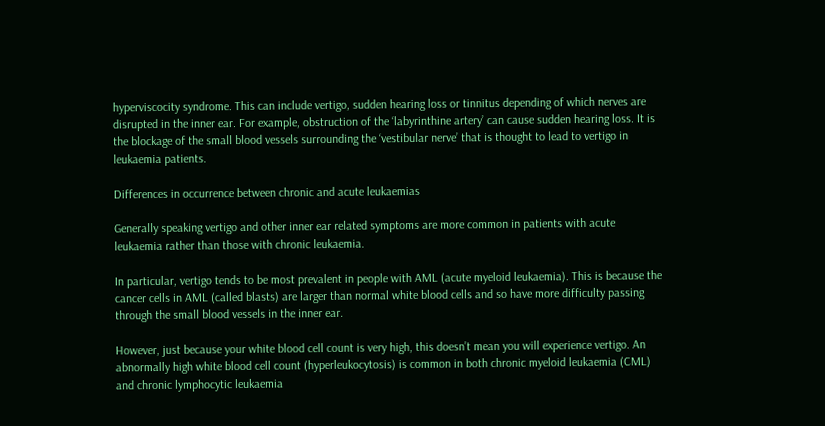hyperviscocity syndrome. This can include vertigo, sudden hearing loss or tinnitus depending of which nerves are disrupted in the inner ear. For example, obstruction of the ‘labyrinthine artery’ can cause sudden hearing loss. It is the blockage of the small blood vessels surrounding the ‘vestibular nerve’ that is thought to lead to vertigo in leukaemia patients.

Differences in occurrence between chronic and acute leukaemias

Generally speaking vertigo and other inner ear related symptoms are more common in patients with acute leukaemia rather than those with chronic leukaemia.

In particular, vertigo tends to be most prevalent in people with AML (acute myeloid leukaemia). This is because the cancer cells in AML (called blasts) are larger than normal white blood cells and so have more difficulty passing through the small blood vessels in the inner ear.

However, just because your white blood cell count is very high, this doesn’t mean you will experience vertigo. An abnormally high white blood cell count (hyperleukocytosis) is common in both chronic myeloid leukaemia (CML) and chronic lymphocytic leukaemia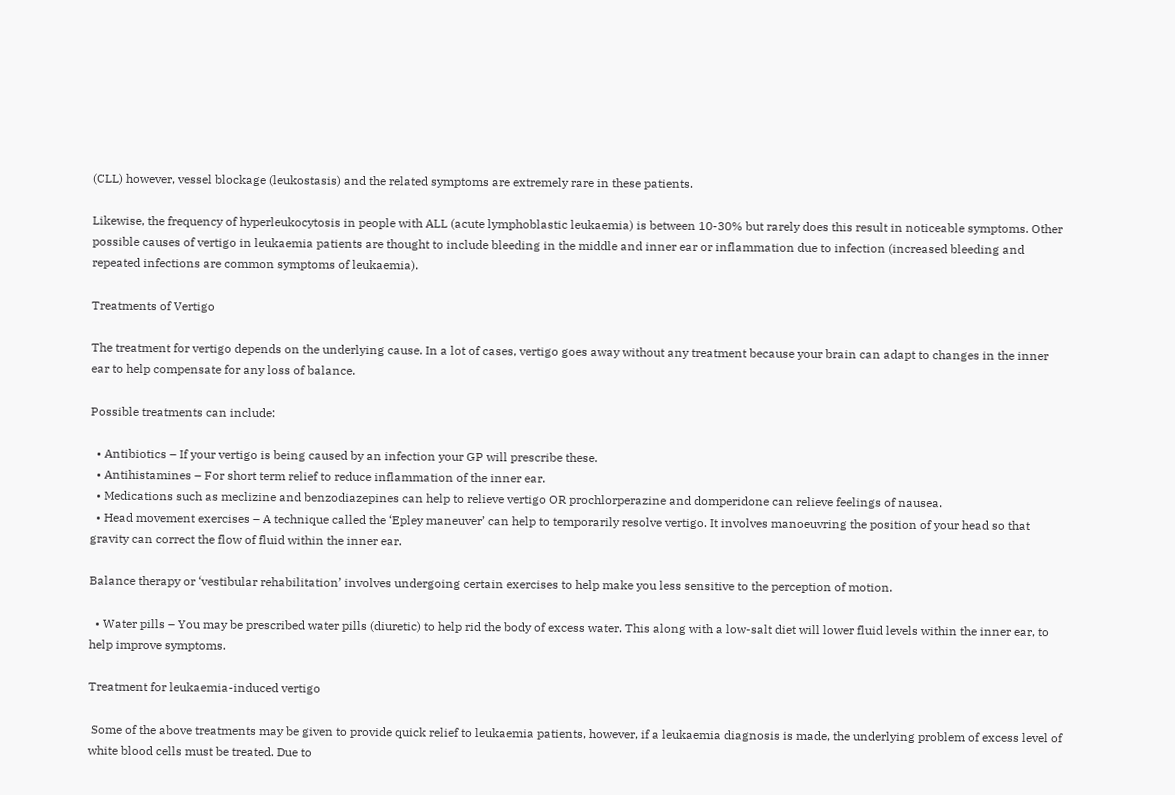(CLL) however, vessel blockage (leukostasis) and the related symptoms are extremely rare in these patients.

Likewise, the frequency of hyperleukocytosis in people with ALL (acute lymphoblastic leukaemia) is between 10-30% but rarely does this result in noticeable symptoms. Other possible causes of vertigo in leukaemia patients are thought to include bleeding in the middle and inner ear or inflammation due to infection (increased bleeding and repeated infections are common symptoms of leukaemia).

Treatments of Vertigo

The treatment for vertigo depends on the underlying cause. In a lot of cases, vertigo goes away without any treatment because your brain can adapt to changes in the inner ear to help compensate for any loss of balance.

Possible treatments can include:

  • Antibiotics – If your vertigo is being caused by an infection your GP will prescribe these.
  • Antihistamines – For short term relief to reduce inflammation of the inner ear.
  • Medications such as meclizine and benzodiazepines can help to relieve vertigo OR prochlorperazine and domperidone can relieve feelings of nausea.
  • Head movement exercises – A technique called the ‘Epley maneuver’ can help to temporarily resolve vertigo. It involves manoeuvring the position of your head so that gravity can correct the flow of fluid within the inner ear.

Balance therapy or ‘vestibular rehabilitation’ involves undergoing certain exercises to help make you less sensitive to the perception of motion.

  • Water pills – You may be prescribed water pills (diuretic) to help rid the body of excess water. This along with a low-salt diet will lower fluid levels within the inner ear, to help improve symptoms.

Treatment for leukaemia-induced vertigo

 Some of the above treatments may be given to provide quick relief to leukaemia patients, however, if a leukaemia diagnosis is made, the underlying problem of excess level of white blood cells must be treated. Due to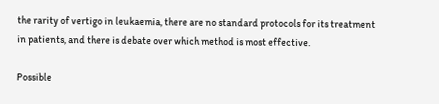the rarity of vertigo in leukaemia, there are no standard protocols for its treatment in patients, and there is debate over which method is most effective.

Possible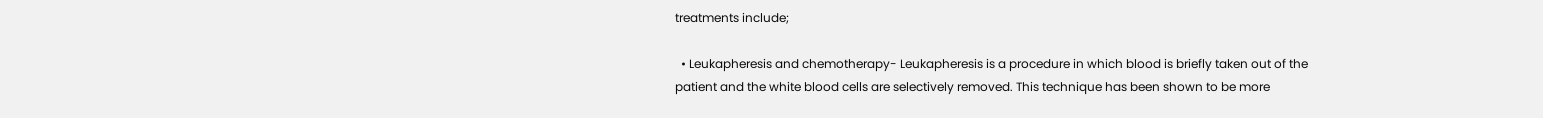treatments include;

  • Leukapheresis and chemotherapy- Leukapheresis is a procedure in which blood is briefly taken out of the patient and the white blood cells are selectively removed. This technique has been shown to be more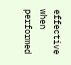effective when performed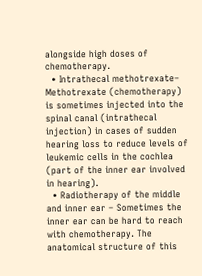alongside high doses of chemotherapy.
  • Intrathecal methotrexate– Methotrexate (chemotherapy) is sometimes injected into the spinal canal (intrathecal injection) in cases of sudden hearing loss to reduce levels of leukemic cells in the cochlea (part of the inner ear involved in hearing).
  • Radiotherapy of the middle and inner ear – Sometimes the inner ear can be hard to reach with chemotherapy. The anatomical structure of this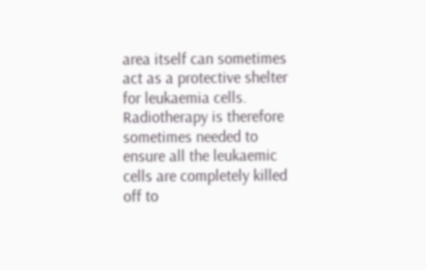area itself can sometimes act as a protective shelter for leukaemia cells. Radiotherapy is therefore sometimes needed to ensure all the leukaemic cells are completely killed off to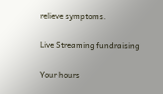relieve symptoms.

Live Streaming fundraising

Your hours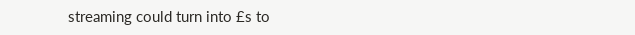streaming could turn into £s to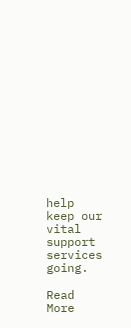help keep our vital support services going.

Read More